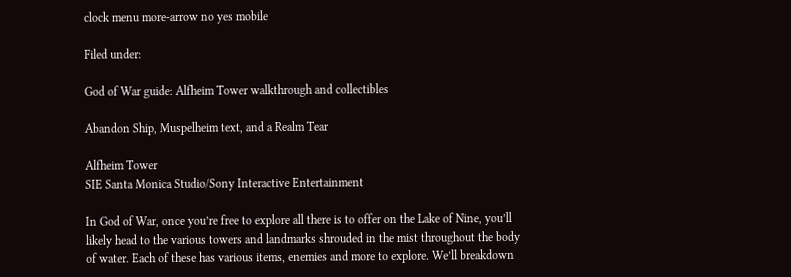clock menu more-arrow no yes mobile

Filed under:

God of War guide: Alfheim Tower walkthrough and collectibles

Abandon Ship, Muspelheim text, and a Realm Tear

Alfheim Tower
SIE Santa Monica Studio/Sony Interactive Entertainment

In God of War, once you’re free to explore all there is to offer on the Lake of Nine, you’ll likely head to the various towers and landmarks shrouded in the mist throughout the body of water. Each of these has various items, enemies and more to explore. We’ll breakdown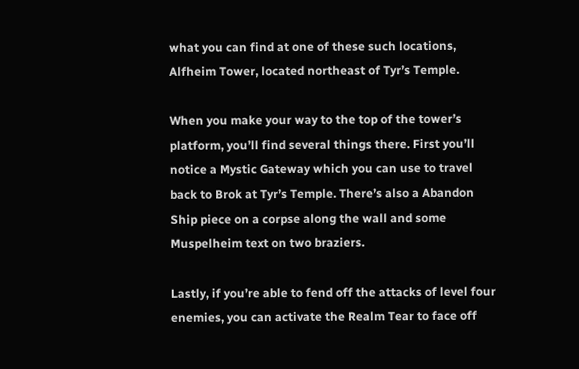what you can find at one of these such locations, Alfheim Tower, located northeast of Tyr’s Temple.

When you make your way to the top of the tower’s platform, you’ll find several things there. First you’ll notice a Mystic Gateway which you can use to travel back to Brok at Tyr’s Temple. There’s also a Abandon Ship piece on a corpse along the wall and some Muspelheim text on two braziers.

Lastly, if you’re able to fend off the attacks of level four enemies, you can activate the Realm Tear to face off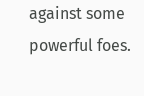against some powerful foes.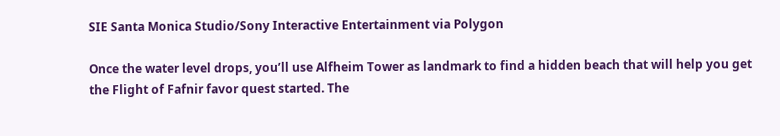SIE Santa Monica Studio/Sony Interactive Entertainment via Polygon

Once the water level drops, you’ll use Alfheim Tower as landmark to find a hidden beach that will help you get the Flight of Fafnir favor quest started. The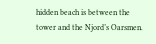hidden beach is between the tower and the Njord’s Oarsmen.